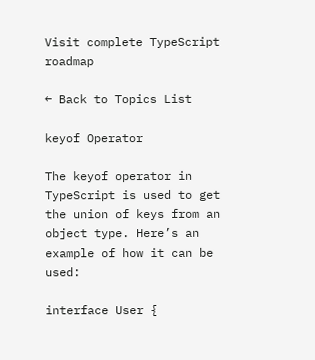Visit complete TypeScript roadmap

← Back to Topics List

keyof Operator

The keyof operator in TypeScript is used to get the union of keys from an object type. Here’s an example of how it can be used:

interface User {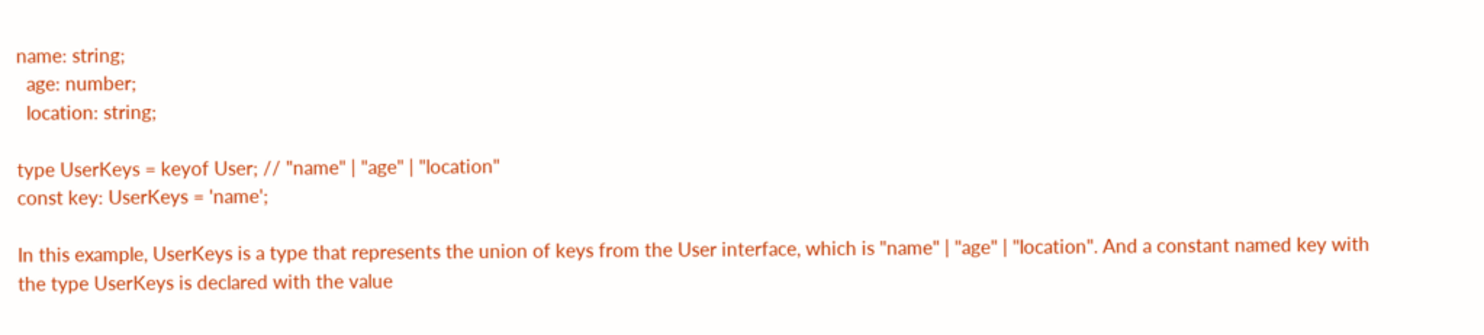name: string;
  age: number;
  location: string;

type UserKeys = keyof User; // "name" | "age" | "location"
const key: UserKeys = 'name';

In this example, UserKeys is a type that represents the union of keys from the User interface, which is "name" | "age" | "location". And a constant named key with the type UserKeys is declared with the value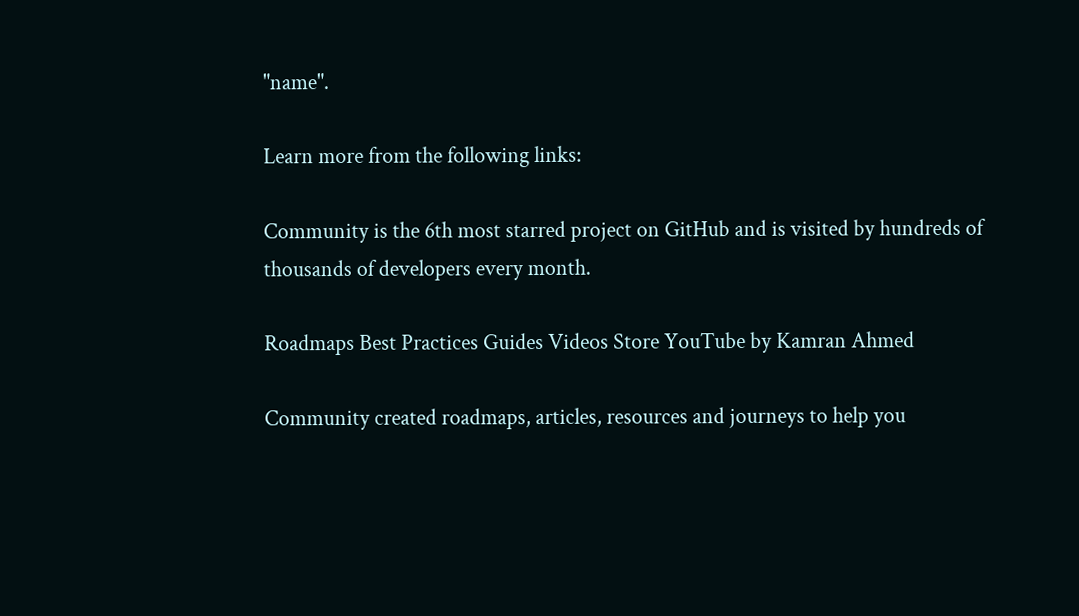"name".

Learn more from the following links:

Community is the 6th most starred project on GitHub and is visited by hundreds of thousands of developers every month.

Roadmaps Best Practices Guides Videos Store YouTube by Kamran Ahmed

Community created roadmaps, articles, resources and journeys to help you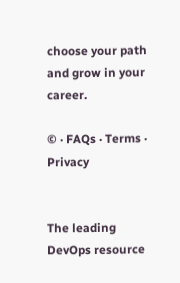choose your path and grow in your career.

© · FAQs · Terms · Privacy


The leading DevOps resource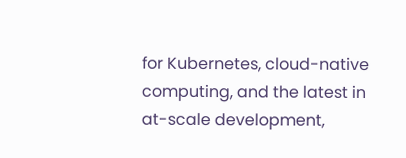for Kubernetes, cloud-native computing, and the latest in at-scale development,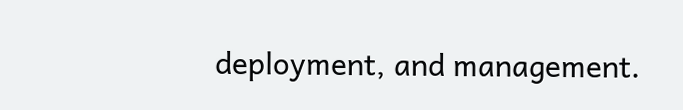deployment, and management.